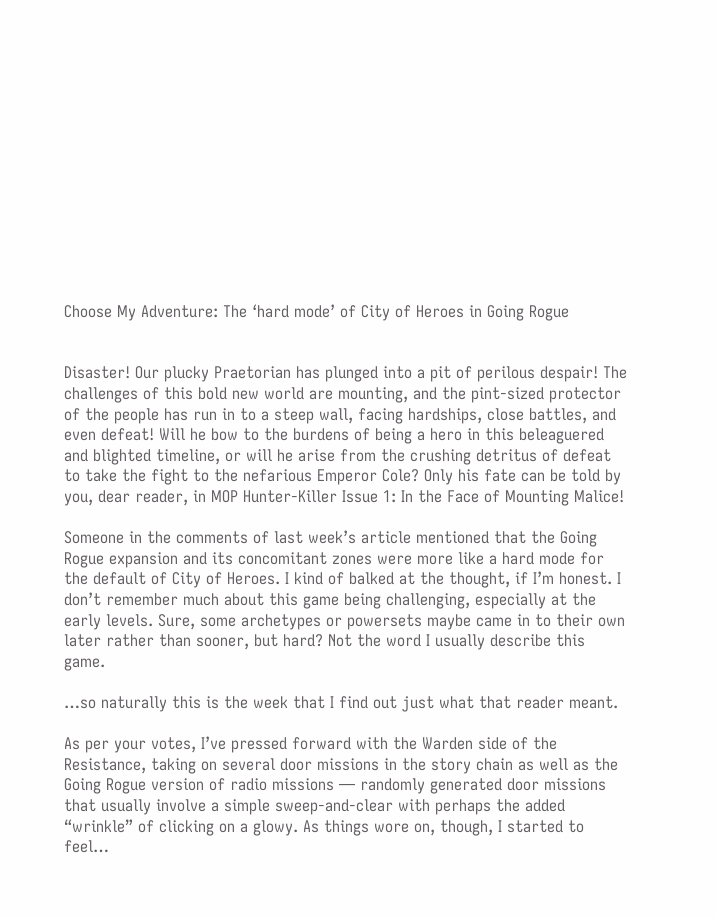Choose My Adventure: The ‘hard mode’ of City of Heroes in Going Rogue


Disaster! Our plucky Praetorian has plunged into a pit of perilous despair! The challenges of this bold new world are mounting, and the pint-sized protector of the people has run in to a steep wall, facing hardships, close battles, and even defeat! Will he bow to the burdens of being a hero in this beleaguered and blighted timeline, or will he arise from the crushing detritus of defeat to take the fight to the nefarious Emperor Cole? Only his fate can be told by you, dear reader, in MOP Hunter-Killer Issue 1: In the Face of Mounting Malice!

Someone in the comments of last week’s article mentioned that the Going Rogue expansion and its concomitant zones were more like a hard mode for the default of City of Heroes. I kind of balked at the thought, if I’m honest. I don’t remember much about this game being challenging, especially at the early levels. Sure, some archetypes or powersets maybe came in to their own later rather than sooner, but hard? Not the word I usually describe this game.

…so naturally this is the week that I find out just what that reader meant.

As per your votes, I’ve pressed forward with the Warden side of the Resistance, taking on several door missions in the story chain as well as the Going Rogue version of radio missions — randomly generated door missions that usually involve a simple sweep-and-clear with perhaps the added “wrinkle” of clicking on a glowy. As things wore on, though, I started to feel…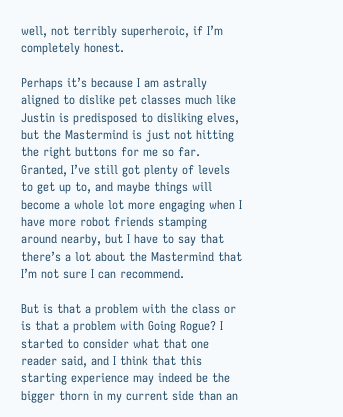well, not terribly superheroic, if I’m completely honest.

Perhaps it’s because I am astrally aligned to dislike pet classes much like Justin is predisposed to disliking elves, but the Mastermind is just not hitting the right buttons for me so far. Granted, I’ve still got plenty of levels to get up to, and maybe things will become a whole lot more engaging when I have more robot friends stamping around nearby, but I have to say that there’s a lot about the Mastermind that I’m not sure I can recommend.

But is that a problem with the class or is that a problem with Going Rogue? I started to consider what that one reader said, and I think that this starting experience may indeed be the bigger thorn in my current side than an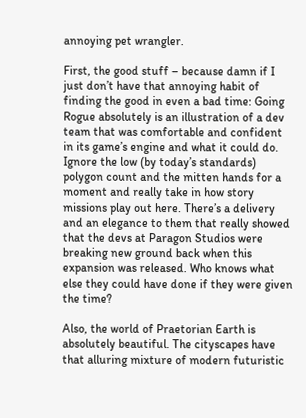annoying pet wrangler.

First, the good stuff – because damn if I just don’t have that annoying habit of finding the good in even a bad time: Going Rogue absolutely is an illustration of a dev team that was comfortable and confident in its game’s engine and what it could do. Ignore the low (by today’s standards) polygon count and the mitten hands for a moment and really take in how story missions play out here. There’s a delivery and an elegance to them that really showed that the devs at Paragon Studios were breaking new ground back when this expansion was released. Who knows what else they could have done if they were given the time?

Also, the world of Praetorian Earth is absolutely beautiful. The cityscapes have that alluring mixture of modern futuristic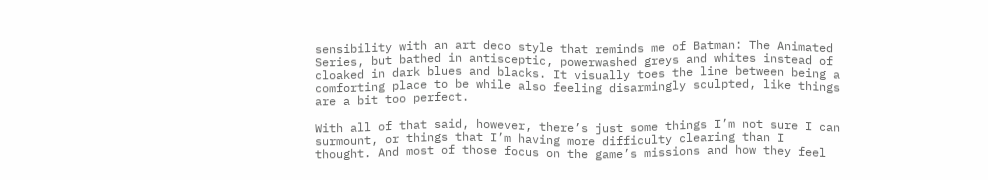sensibility with an art deco style that reminds me of Batman: The Animated Series, but bathed in antisceptic, powerwashed greys and whites instead of cloaked in dark blues and blacks. It visually toes the line between being a comforting place to be while also feeling disarmingly sculpted, like things are a bit too perfect.

With all of that said, however, there’s just some things I’m not sure I can surmount, or things that I’m having more difficulty clearing than I thought. And most of those focus on the game’s missions and how they feel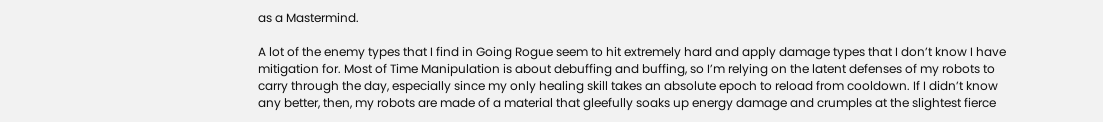as a Mastermind.

A lot of the enemy types that I find in Going Rogue seem to hit extremely hard and apply damage types that I don’t know I have mitigation for. Most of Time Manipulation is about debuffing and buffing, so I’m relying on the latent defenses of my robots to carry through the day, especially since my only healing skill takes an absolute epoch to reload from cooldown. If I didn’t know any better, then, my robots are made of a material that gleefully soaks up energy damage and crumples at the slightest fierce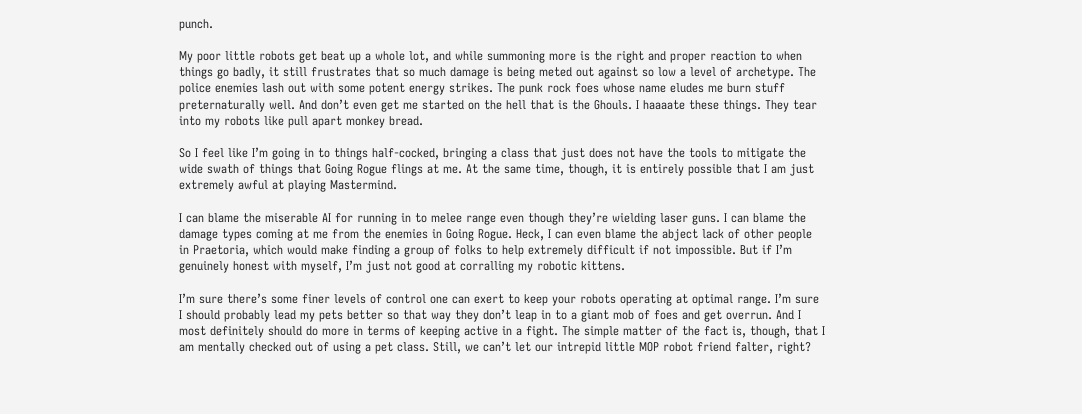punch.

My poor little robots get beat up a whole lot, and while summoning more is the right and proper reaction to when things go badly, it still frustrates that so much damage is being meted out against so low a level of archetype. The police enemies lash out with some potent energy strikes. The punk rock foes whose name eludes me burn stuff preternaturally well. And don’t even get me started on the hell that is the Ghouls. I haaaate these things. They tear into my robots like pull apart monkey bread.

So I feel like I’m going in to things half-cocked, bringing a class that just does not have the tools to mitigate the wide swath of things that Going Rogue flings at me. At the same time, though, it is entirely possible that I am just extremely awful at playing Mastermind.

I can blame the miserable AI for running in to melee range even though they’re wielding laser guns. I can blame the damage types coming at me from the enemies in Going Rogue. Heck, I can even blame the abject lack of other people in Praetoria, which would make finding a group of folks to help extremely difficult if not impossible. But if I’m genuinely honest with myself, I’m just not good at corralling my robotic kittens.

I’m sure there’s some finer levels of control one can exert to keep your robots operating at optimal range. I’m sure I should probably lead my pets better so that way they don’t leap in to a giant mob of foes and get overrun. And I most definitely should do more in terms of keeping active in a fight. The simple matter of the fact is, though, that I am mentally checked out of using a pet class. Still, we can’t let our intrepid little MOP robot friend falter, right?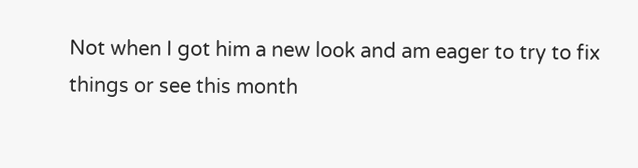Not when I got him a new look and am eager to try to fix things or see this month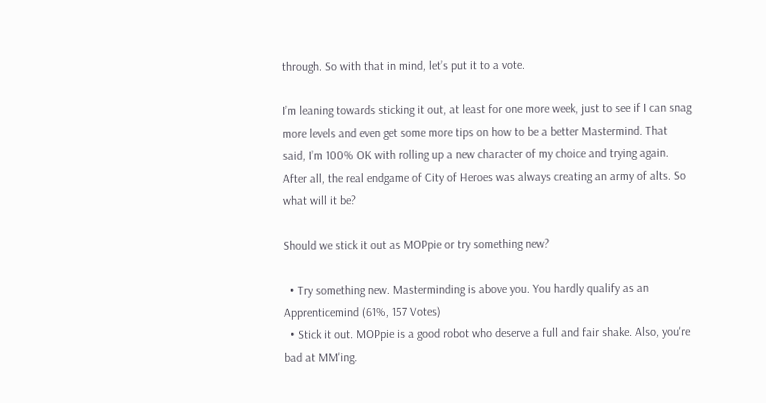through. So with that in mind, let’s put it to a vote.

I’m leaning towards sticking it out, at least for one more week, just to see if I can snag more levels and even get some more tips on how to be a better Mastermind. That said, I’m 100% OK with rolling up a new character of my choice and trying again. After all, the real endgame of City of Heroes was always creating an army of alts. So what will it be?

Should we stick it out as MOPpie or try something new?

  • Try something new. Masterminding is above you. You hardly qualify as an Apprenticemind (61%, 157 Votes)
  • Stick it out. MOPpie is a good robot who deserve a full and fair shake. Also, you're bad at MM'ing.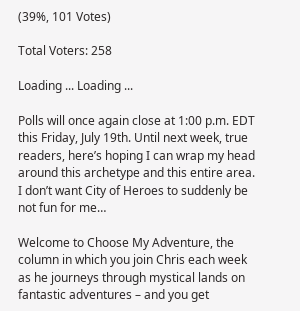(39%, 101 Votes)

Total Voters: 258

Loading ... Loading ...

Polls will once again close at 1:00 p.m. EDT this Friday, July 19th. Until next week, true readers, here’s hoping I can wrap my head around this archetype and this entire area. I don’t want City of Heroes to suddenly be not fun for me…

Welcome to Choose My Adventure, the column in which you join Chris each week as he journeys through mystical lands on fantastic adventures – and you get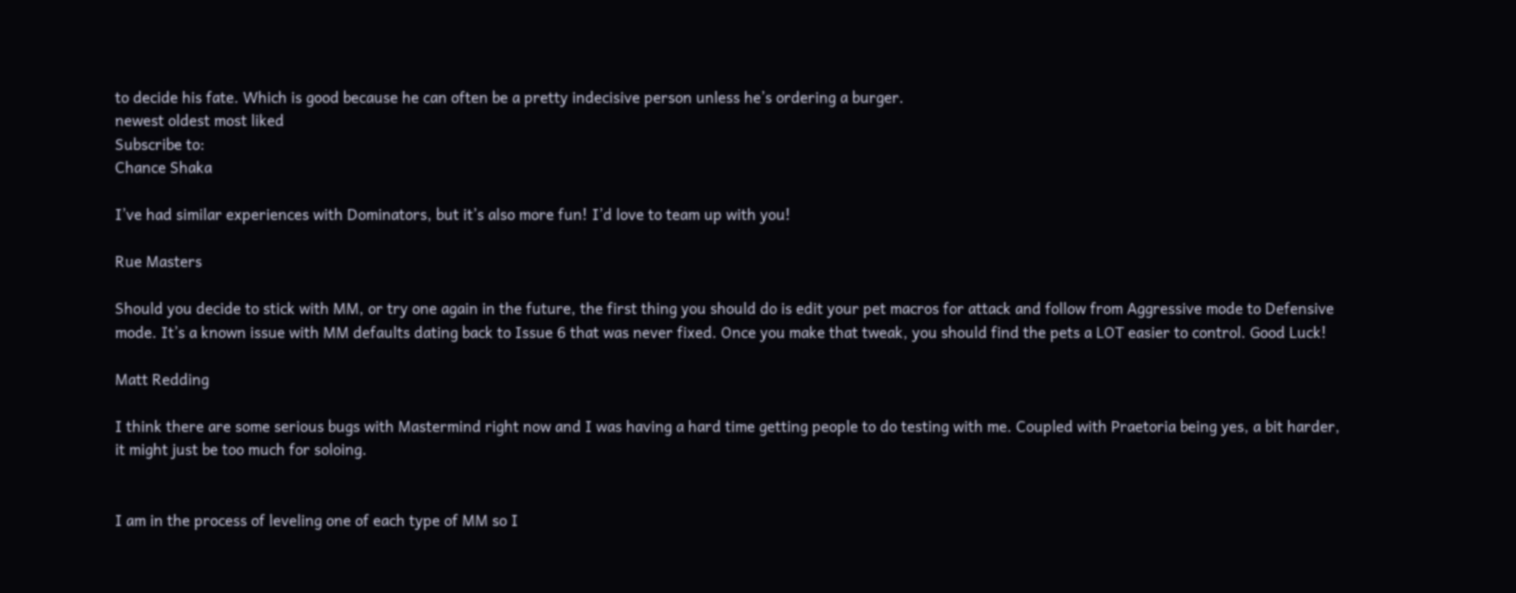to decide his fate. Which is good because he can often be a pretty indecisive person unless he’s ordering a burger.
newest oldest most liked
Subscribe to:
Chance Shaka

I’ve had similar experiences with Dominators, but it’s also more fun! I’d love to team up with you!

Rue Masters

Should you decide to stick with MM, or try one again in the future, the first thing you should do is edit your pet macros for attack and follow from Aggressive mode to Defensive mode. It’s a known issue with MM defaults dating back to Issue 6 that was never fixed. Once you make that tweak, you should find the pets a LOT easier to control. Good Luck!

Matt Redding

I think there are some serious bugs with Mastermind right now and I was having a hard time getting people to do testing with me. Coupled with Praetoria being yes, a bit harder, it might just be too much for soloing.


I am in the process of leveling one of each type of MM so I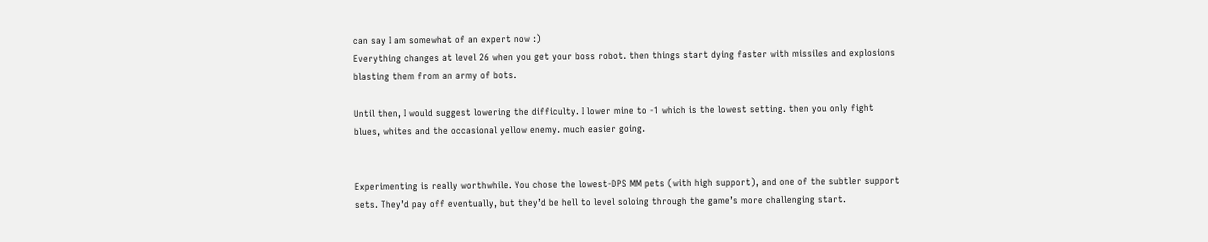can say I am somewhat of an expert now :)
Everything changes at level 26 when you get your boss robot. then things start dying faster with missiles and explosions blasting them from an army of bots.

Until then, I would suggest lowering the difficulty. I lower mine to -1 which is the lowest setting. then you only fight blues, whites and the occasional yellow enemy. much easier going.


Experimenting is really worthwhile. You chose the lowest-DPS MM pets (with high support), and one of the subtler support sets. They’d pay off eventually, but they’d be hell to level soloing through the game’s more challenging start.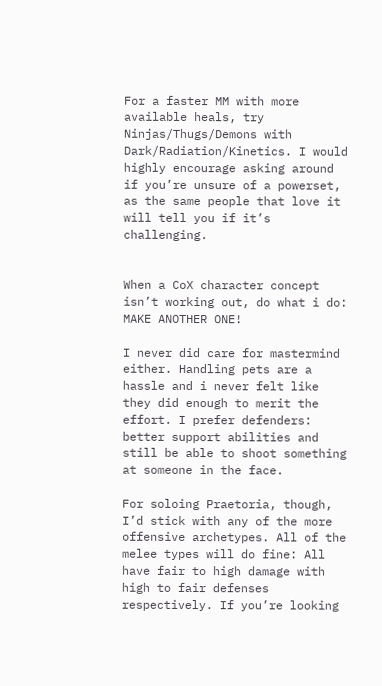For a faster MM with more available heals, try Ninjas/Thugs/Demons with Dark/Radiation/Kinetics. I would highly encourage asking around if you’re unsure of a powerset, as the same people that love it will tell you if it’s challenging.


When a CoX character concept isn’t working out, do what i do: MAKE ANOTHER ONE!

I never did care for mastermind either. Handling pets are a hassle and i never felt like they did enough to merit the effort. I prefer defenders: better support abilities and still be able to shoot something at someone in the face.

For soloing Praetoria, though, I’d stick with any of the more offensive archetypes. All of the melee types will do fine: All have fair to high damage with high to fair defenses respectively. If you’re looking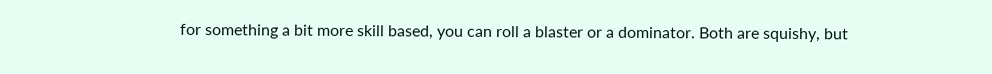for something a bit more skill based, you can roll a blaster or a dominator. Both are squishy, but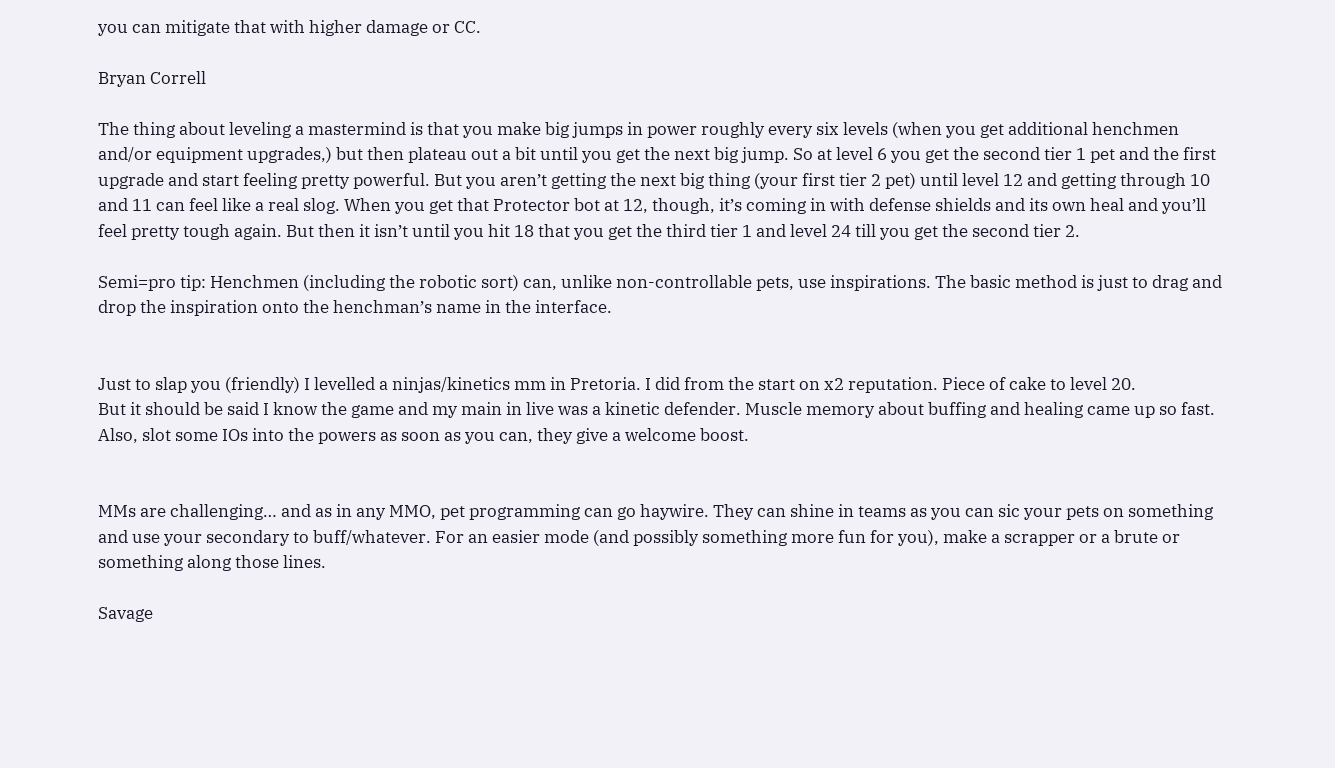you can mitigate that with higher damage or CC.

Bryan Correll

The thing about leveling a mastermind is that you make big jumps in power roughly every six levels (when you get additional henchmen and/or equipment upgrades,) but then plateau out a bit until you get the next big jump. So at level 6 you get the second tier 1 pet and the first upgrade and start feeling pretty powerful. But you aren’t getting the next big thing (your first tier 2 pet) until level 12 and getting through 10 and 11 can feel like a real slog. When you get that Protector bot at 12, though, it’s coming in with defense shields and its own heal and you’ll feel pretty tough again. But then it isn’t until you hit 18 that you get the third tier 1 and level 24 till you get the second tier 2.

Semi=pro tip: Henchmen (including the robotic sort) can, unlike non-controllable pets, use inspirations. The basic method is just to drag and drop the inspiration onto the henchman’s name in the interface.


Just to slap you (friendly) I levelled a ninjas/kinetics mm in Pretoria. I did from the start on x2 reputation. Piece of cake to level 20.
But it should be said I know the game and my main in live was a kinetic defender. Muscle memory about buffing and healing came up so fast.
Also, slot some IOs into the powers as soon as you can, they give a welcome boost.


MMs are challenging… and as in any MMO, pet programming can go haywire. They can shine in teams as you can sic your pets on something and use your secondary to buff/whatever. For an easier mode (and possibly something more fun for you), make a scrapper or a brute or something along those lines.

Savage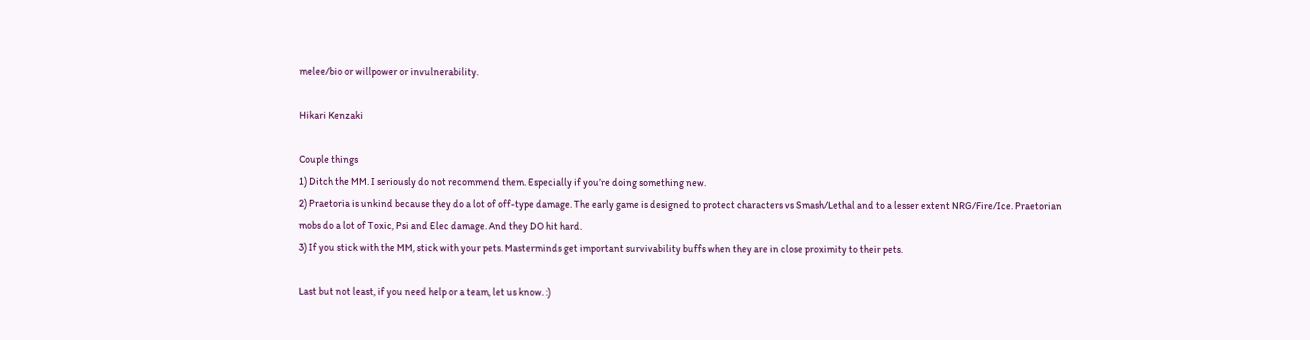melee/bio or willpower or invulnerability.

Hikari Kenzaki

Couple things
1) Ditch the MM. I seriously do not recommend them. Especially if you’re doing something new.
2) Praetoria is unkind because they do a lot of off-type damage. The early game is designed to protect characters vs Smash/Lethal and to a lesser extent NRG/Fire/Ice. Praetorian mobs do a lot of Toxic, Psi and Elec damage. And they DO hit hard.
3) If you stick with the MM, stick with your pets. Masterminds get important survivability buffs when they are in close proximity to their pets.

Last but not least, if you need help or a team, let us know. :)